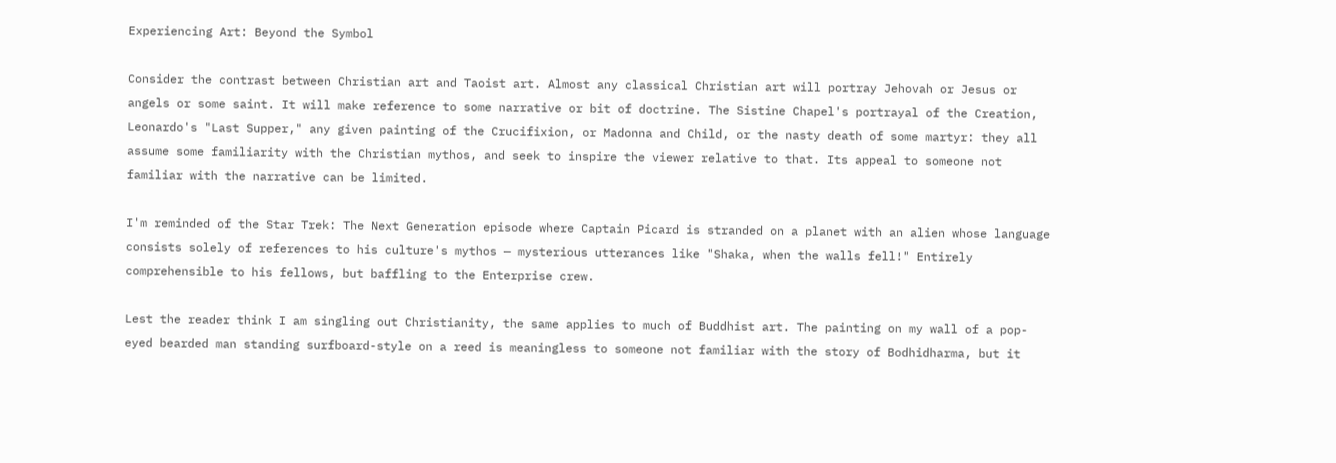Experiencing Art: Beyond the Symbol

Consider the contrast between Christian art and Taoist art. Almost any classical Christian art will portray Jehovah or Jesus or angels or some saint. It will make reference to some narrative or bit of doctrine. The Sistine Chapel's portrayal of the Creation, Leonardo's "Last Supper," any given painting of the Crucifixion, or Madonna and Child, or the nasty death of some martyr: they all assume some familiarity with the Christian mythos, and seek to inspire the viewer relative to that. Its appeal to someone not familiar with the narrative can be limited.

I'm reminded of the Star Trek: The Next Generation episode where Captain Picard is stranded on a planet with an alien whose language consists solely of references to his culture's mythos — mysterious utterances like "Shaka, when the walls fell!" Entirely comprehensible to his fellows, but baffling to the Enterprise crew.

Lest the reader think I am singling out Christianity, the same applies to much of Buddhist art. The painting on my wall of a pop-eyed bearded man standing surfboard-style on a reed is meaningless to someone not familiar with the story of Bodhidharma, but it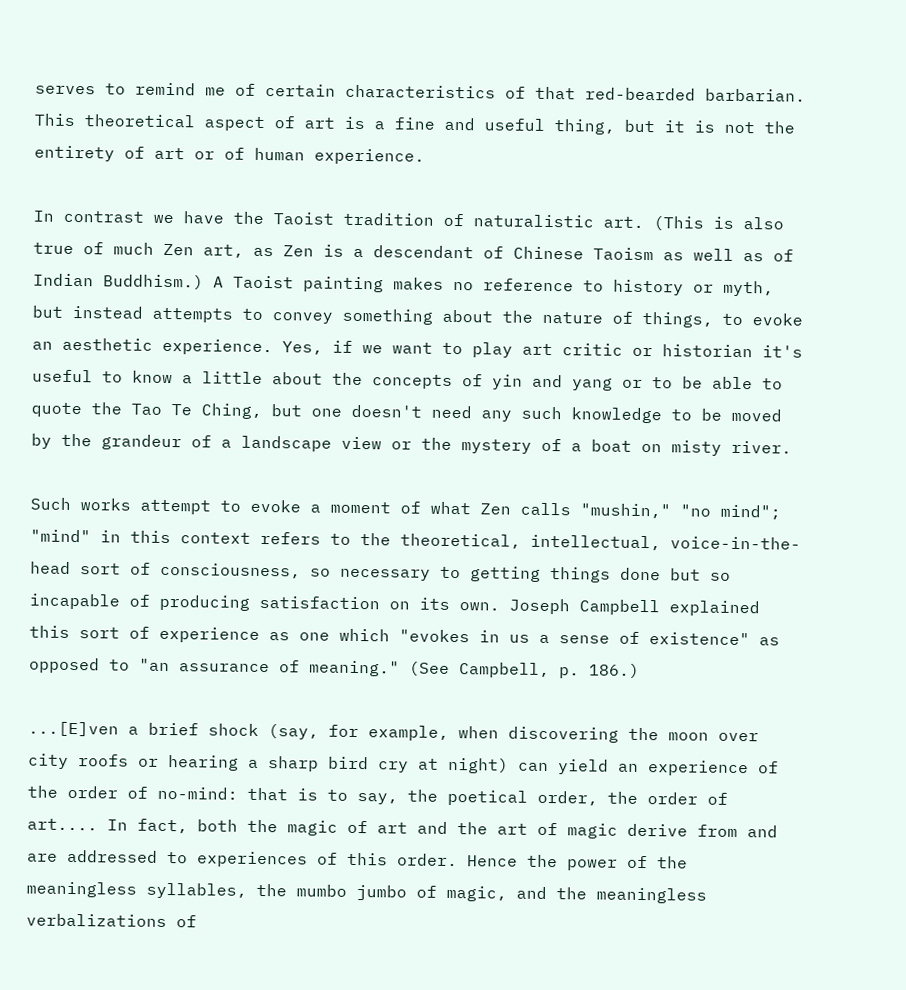serves to remind me of certain characteristics of that red-bearded barbarian. This theoretical aspect of art is a fine and useful thing, but it is not the entirety of art or of human experience.

In contrast we have the Taoist tradition of naturalistic art. (This is also true of much Zen art, as Zen is a descendant of Chinese Taoism as well as of Indian Buddhism.) A Taoist painting makes no reference to history or myth, but instead attempts to convey something about the nature of things, to evoke an aesthetic experience. Yes, if we want to play art critic or historian it's useful to know a little about the concepts of yin and yang or to be able to quote the Tao Te Ching, but one doesn't need any such knowledge to be moved by the grandeur of a landscape view or the mystery of a boat on misty river.

Such works attempt to evoke a moment of what Zen calls "mushin," "no mind"; "mind" in this context refers to the theoretical, intellectual, voice-in-the-head sort of consciousness, so necessary to getting things done but so incapable of producing satisfaction on its own. Joseph Campbell explained this sort of experience as one which "evokes in us a sense of existence" as opposed to "an assurance of meaning." (See Campbell, p. 186.)

...[E]ven a brief shock (say, for example, when discovering the moon over city roofs or hearing a sharp bird cry at night) can yield an experience of the order of no-mind: that is to say, the poetical order, the order of art.... In fact, both the magic of art and the art of magic derive from and are addressed to experiences of this order. Hence the power of the meaningless syllables, the mumbo jumbo of magic, and the meaningless verbalizations of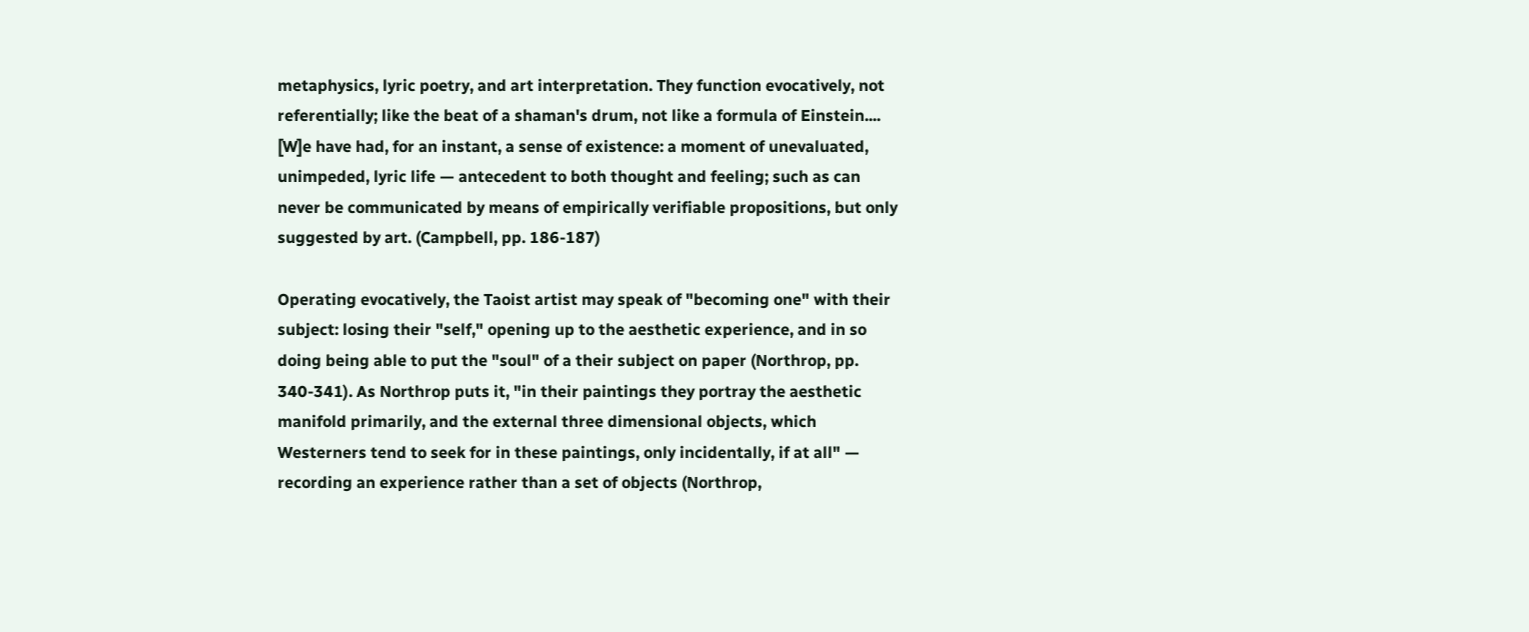metaphysics, lyric poetry, and art interpretation. They function evocatively, not referentially; like the beat of a shaman's drum, not like a formula of Einstein.... [W]e have had, for an instant, a sense of existence: a moment of unevaluated, unimpeded, lyric life — antecedent to both thought and feeling; such as can never be communicated by means of empirically verifiable propositions, but only suggested by art. (Campbell, pp. 186-187)

Operating evocatively, the Taoist artist may speak of "becoming one" with their subject: losing their "self," opening up to the aesthetic experience, and in so doing being able to put the "soul" of a their subject on paper (Northrop, pp. 340-341). As Northrop puts it, "in their paintings they portray the aesthetic manifold primarily, and the external three dimensional objects, which Westerners tend to seek for in these paintings, only incidentally, if at all" — recording an experience rather than a set of objects (Northrop,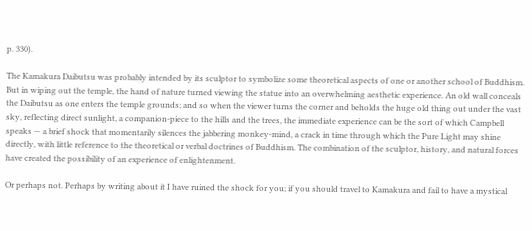p. 330).

The Kamakura Daibutsu was probably intended by its sculptor to symbolize some theoretical aspects of one or another school of Buddhism. But in wiping out the temple, the hand of nature turned viewing the statue into an overwhelming aesthetic experience. An old wall conceals the Daibutsu as one enters the temple grounds; and so when the viewer turns the corner and beholds the huge old thing out under the vast sky, reflecting direct sunlight, a companion-piece to the hills and the trees, the immediate experience can be the sort of which Campbell speaks — a brief shock that momentarily silences the jabbering monkey-mind, a crack in time through which the Pure Light may shine directly, with little reference to the theoretical or verbal doctrines of Buddhism. The combination of the sculptor, history, and natural forces have created the possibility of an experience of enlightenment.

Or perhaps not. Perhaps by writing about it I have ruined the shock for you; if you should travel to Kamakura and fail to have a mystical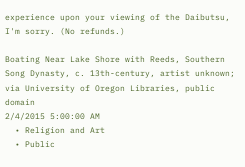experience upon your viewing of the Daibutsu, I'm sorry. (No refunds.)

Boating Near Lake Shore with Reeds, Southern Song Dynasty, c. 13th-century, artist unknown; via University of Oregon Libraries, public domain
2/4/2015 5:00:00 AM
  • Religion and Art
  • Public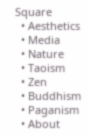Square
  • Aesthetics
  • Media
  • Nature
  • Taoism
  • Zen
  • Buddhism
  • Paganism
  • About